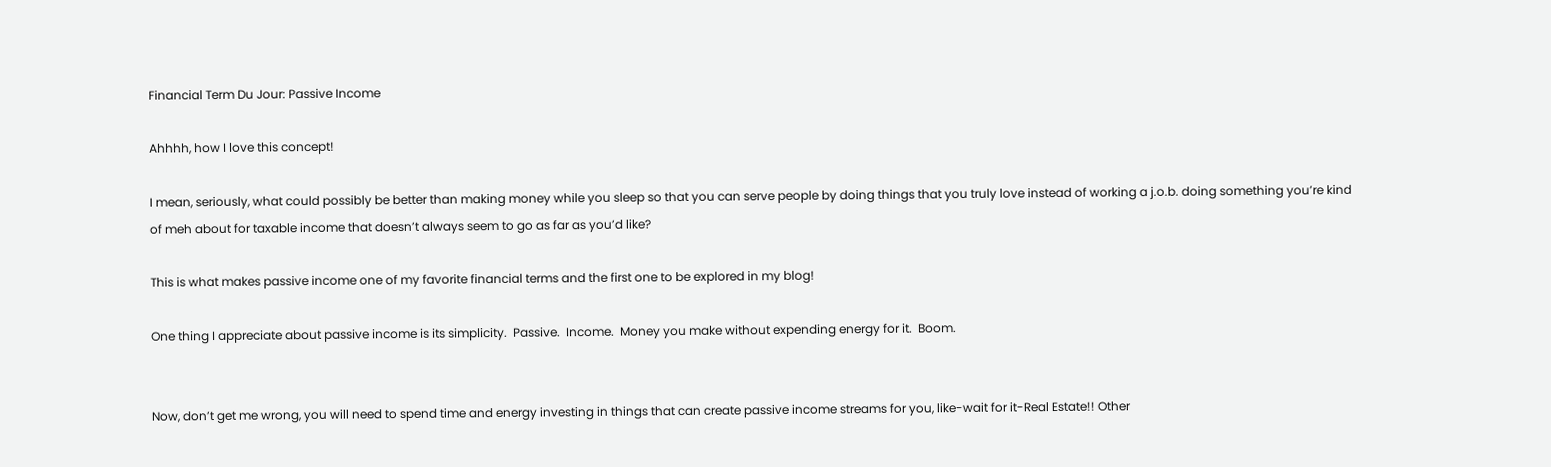Financial Term Du Jour: Passive Income

Ahhhh, how I love this concept!

I mean, seriously, what could possibly be better than making money while you sleep so that you can serve people by doing things that you truly love instead of working a j.o.b. doing something you’re kind of meh about for taxable income that doesn’t always seem to go as far as you’d like?

This is what makes passive income one of my favorite financial terms and the first one to be explored in my blog!

One thing I appreciate about passive income is its simplicity.  Passive.  Income.  Money you make without expending energy for it.  Boom.


Now, don’t get me wrong, you will need to spend time and energy investing in things that can create passive income streams for you, like-wait for it-Real Estate!! Other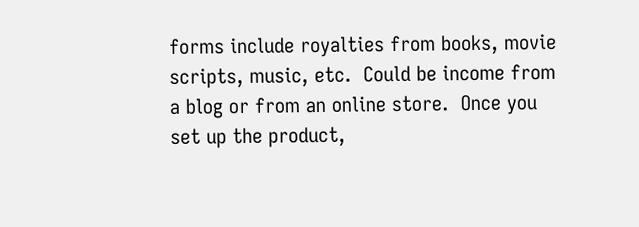forms include royalties from books, movie scripts, music, etc.  Could be income from a blog or from an online store.  Once you set up the product,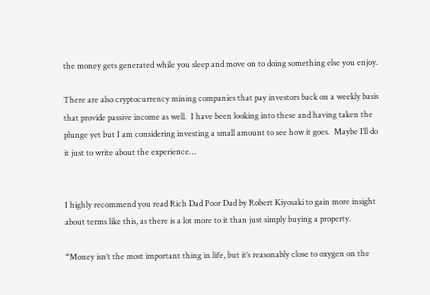the money gets generated while you sleep and move on to doing something else you enjoy.

There are also cryptocurrency mining companies that pay investors back on a weekly basis that provide passive income as well.  I have been looking into these and having taken the plunge yet but I am considering investing a small amount to see how it goes.  Maybe I’ll do it just to write about the experience…


I highly recommend you read Rich Dad Poor Dad by Robert Kiyosaki to gain more insight about terms like this, as there is a lot more to it than just simply buying a property.

“Money isn’t the most important thing in life, but it’s reasonably close to oxygen on the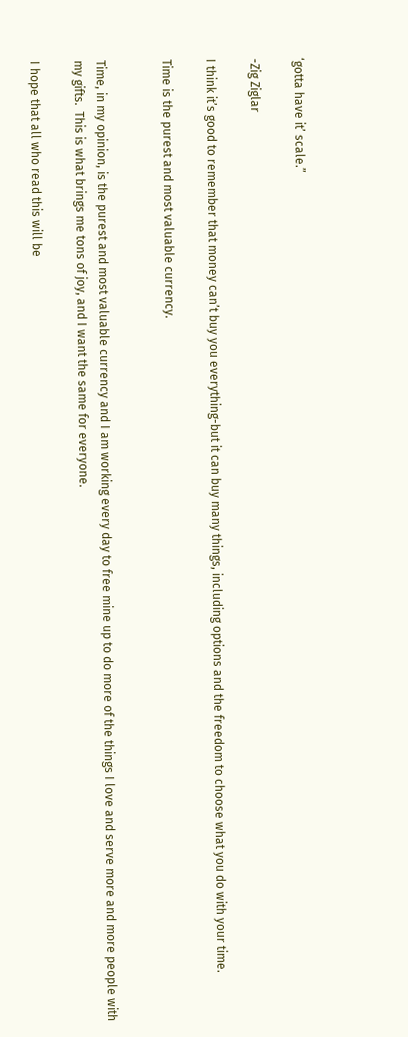‘gotta have it’ scale.”

-Zig Ziglar

I think it’s good to remember that money can’t buy you everything-but it can buy many things, including options and the freedom to choose what you do with your time.

Time is the purest and most valuable currency.


Time, in my opinion, is the purest and most valuable currency and I am working every day to free mine up to do more of the things I love and serve more and more people with my gifts.  This is what brings me tons of joy, and I want the same for everyone.

I hope that all who read this will be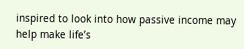inspired to look into how passive income may help make life’s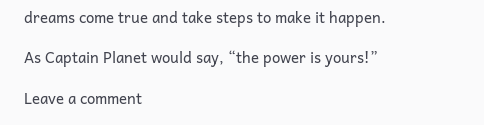dreams come true and take steps to make it happen.

As Captain Planet would say, “the power is yours!”

Leave a comment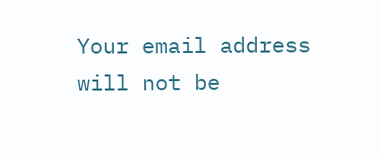Your email address will not be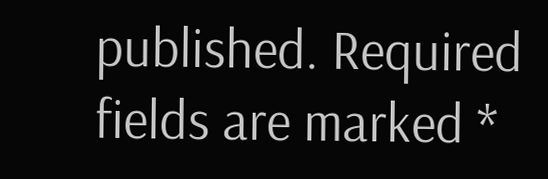published. Required fields are marked *